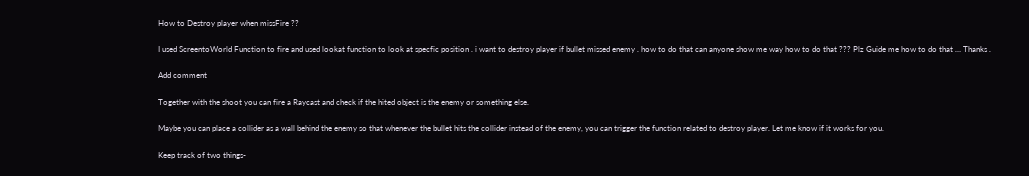How to Destroy player when missFire ??

I used ScreentoWorld Function to fire and used lookat function to look at specfic position . i want to destroy player if bullet missed enemy . how to do that can anyone show me way how to do that ??? Plz Guide me how to do that … Thanks .

Add comment

Together with the shoot you can fire a Raycast and check if the hited object is the enemy or something else.

Maybe you can place a collider as a wall behind the enemy so that whenever the bullet hits the collider instead of the enemy, you can trigger the function related to destroy player. Let me know if it works for you.

Keep track of two things-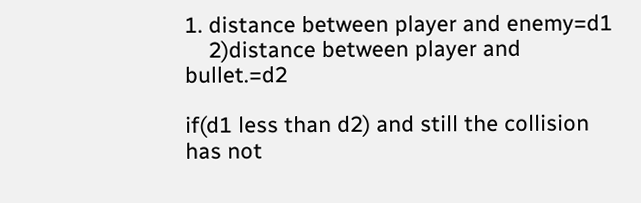1. distance between player and enemy=d1
    2)distance between player and bullet.=d2

if(d1 less than d2) and still the collision has not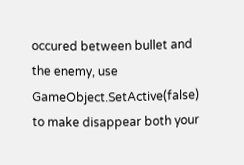occured between bullet and the enemy, use GameObject.SetActive(false) to make disappear both your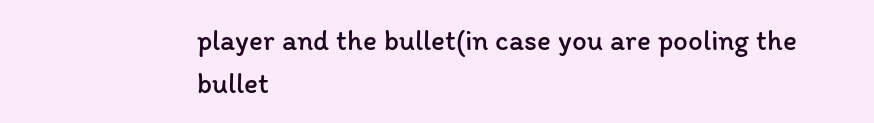player and the bullet(in case you are pooling the bullet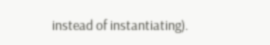instead of instantiating).